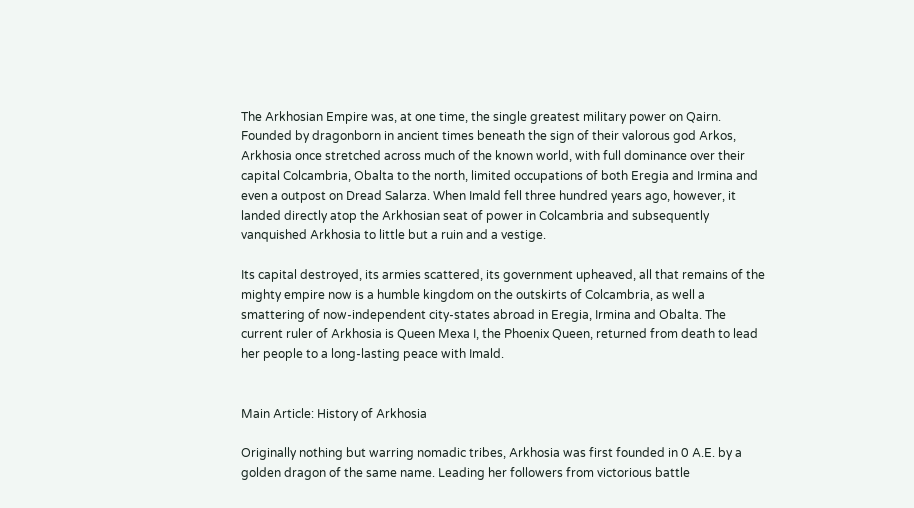The Arkhosian Empire was, at one time, the single greatest military power on Qairn. Founded by dragonborn in ancient times beneath the sign of their valorous god Arkos, Arkhosia once stretched across much of the known world, with full dominance over their capital Colcambria, Obalta to the north, limited occupations of both Eregia and Irmina and even a outpost on Dread Salarza. When Imald fell three hundred years ago, however, it landed directly atop the Arkhosian seat of power in Colcambria and subsequently vanquished Arkhosia to little but a ruin and a vestige.

Its capital destroyed, its armies scattered, its government upheaved, all that remains of the mighty empire now is a humble kingdom on the outskirts of Colcambria, as well a smattering of now-independent city-states abroad in Eregia, Irmina and Obalta. The current ruler of Arkhosia is Queen Mexa I, the Phoenix Queen, returned from death to lead her people to a long-lasting peace with Imald.


Main Article: History of Arkhosia

Originally nothing but warring nomadic tribes, Arkhosia was first founded in 0 A.E. by a golden dragon of the same name. Leading her followers from victorious battle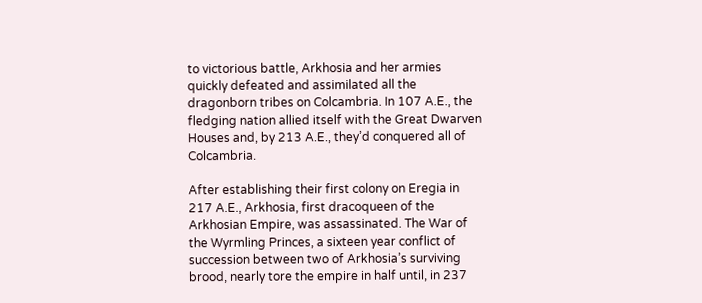to victorious battle, Arkhosia and her armies quickly defeated and assimilated all the dragonborn tribes on Colcambria. In 107 A.E., the fledging nation allied itself with the Great Dwarven Houses and, by 213 A.E., they’d conquered all of Colcambria.

After establishing their first colony on Eregia in 217 A.E., Arkhosia, first dracoqueen of the Arkhosian Empire, was assassinated. The War of the Wyrmling Princes, a sixteen year conflict of succession between two of Arkhosia’s surviving brood, nearly tore the empire in half until, in 237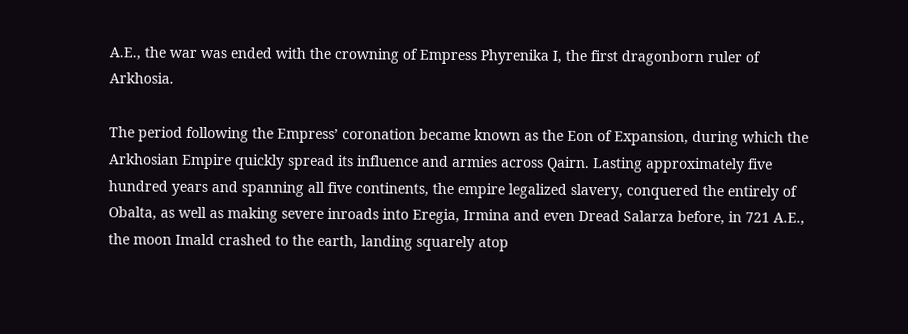A.E., the war was ended with the crowning of Empress Phyrenika I, the first dragonborn ruler of Arkhosia.

The period following the Empress’ coronation became known as the Eon of Expansion, during which the Arkhosian Empire quickly spread its influence and armies across Qairn. Lasting approximately five hundred years and spanning all five continents, the empire legalized slavery, conquered the entirely of Obalta, as well as making severe inroads into Eregia, Irmina and even Dread Salarza before, in 721 A.E., the moon Imald crashed to the earth, landing squarely atop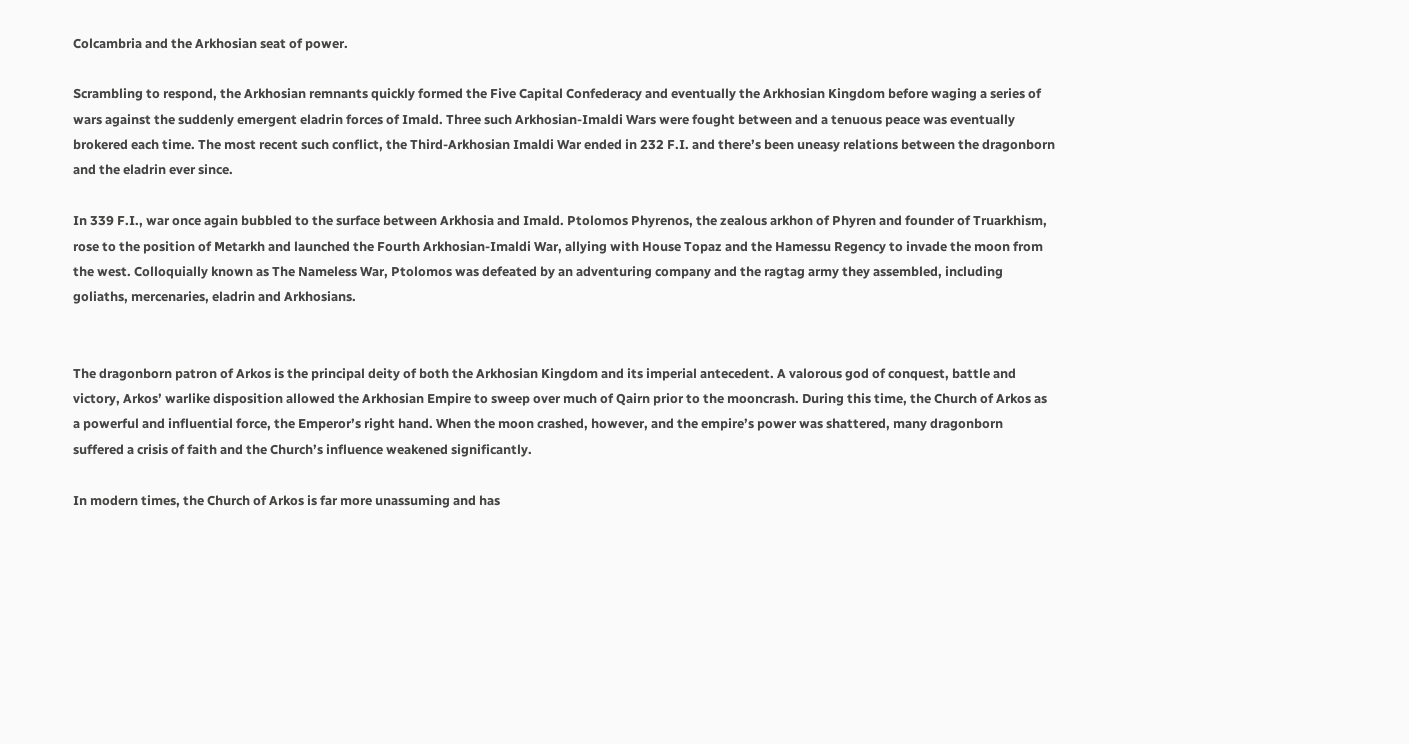Colcambria and the Arkhosian seat of power.

Scrambling to respond, the Arkhosian remnants quickly formed the Five Capital Confederacy and eventually the Arkhosian Kingdom before waging a series of wars against the suddenly emergent eladrin forces of Imald. Three such Arkhosian-Imaldi Wars were fought between and a tenuous peace was eventually brokered each time. The most recent such conflict, the Third-Arkhosian Imaldi War ended in 232 F.I. and there’s been uneasy relations between the dragonborn and the eladrin ever since.

In 339 F.I., war once again bubbled to the surface between Arkhosia and Imald. Ptolomos Phyrenos, the zealous arkhon of Phyren and founder of Truarkhism, rose to the position of Metarkh and launched the Fourth Arkhosian-Imaldi War, allying with House Topaz and the Hamessu Regency to invade the moon from the west. Colloquially known as The Nameless War, Ptolomos was defeated by an adventuring company and the ragtag army they assembled, including goliaths, mercenaries, eladrin and Arkhosians.


The dragonborn patron of Arkos is the principal deity of both the Arkhosian Kingdom and its imperial antecedent. A valorous god of conquest, battle and victory, Arkos’ warlike disposition allowed the Arkhosian Empire to sweep over much of Qairn prior to the mooncrash. During this time, the Church of Arkos as a powerful and influential force, the Emperor’s right hand. When the moon crashed, however, and the empire’s power was shattered, many dragonborn suffered a crisis of faith and the Church’s influence weakened significantly.

In modern times, the Church of Arkos is far more unassuming and has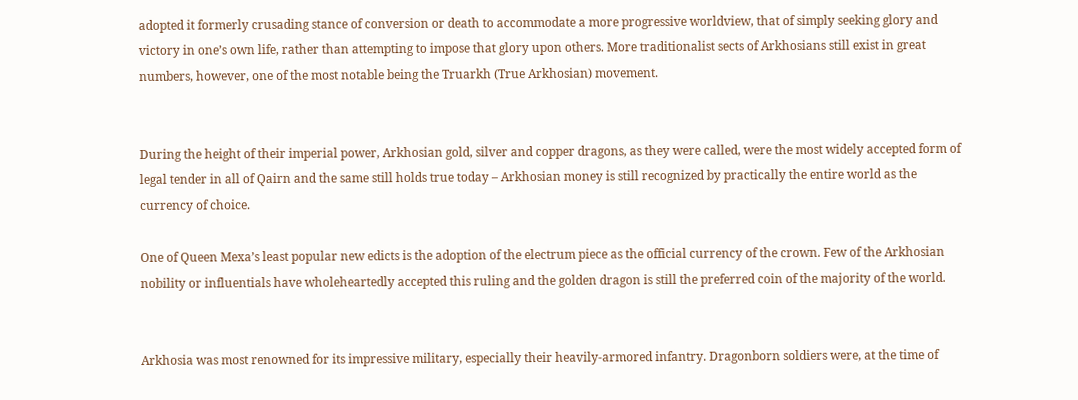adopted it formerly crusading stance of conversion or death to accommodate a more progressive worldview, that of simply seeking glory and victory in one’s own life, rather than attempting to impose that glory upon others. More traditionalist sects of Arkhosians still exist in great numbers, however, one of the most notable being the Truarkh (True Arkhosian) movement.


During the height of their imperial power, Arkhosian gold, silver and copper dragons, as they were called, were the most widely accepted form of legal tender in all of Qairn and the same still holds true today – Arkhosian money is still recognized by practically the entire world as the currency of choice.

One of Queen Mexa’s least popular new edicts is the adoption of the electrum piece as the official currency of the crown. Few of the Arkhosian nobility or influentials have wholeheartedly accepted this ruling and the golden dragon is still the preferred coin of the majority of the world.


Arkhosia was most renowned for its impressive military, especially their heavily-armored infantry. Dragonborn soldiers were, at the time of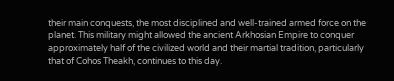their main conquests, the most disciplined and well-trained armed force on the planet. This military might allowed the ancient Arkhosian Empire to conquer approximately half of the civilized world and their martial tradition, particularly that of Cohos Theakh, continues to this day.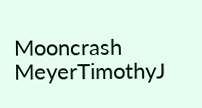Mooncrash MeyerTimothyJ